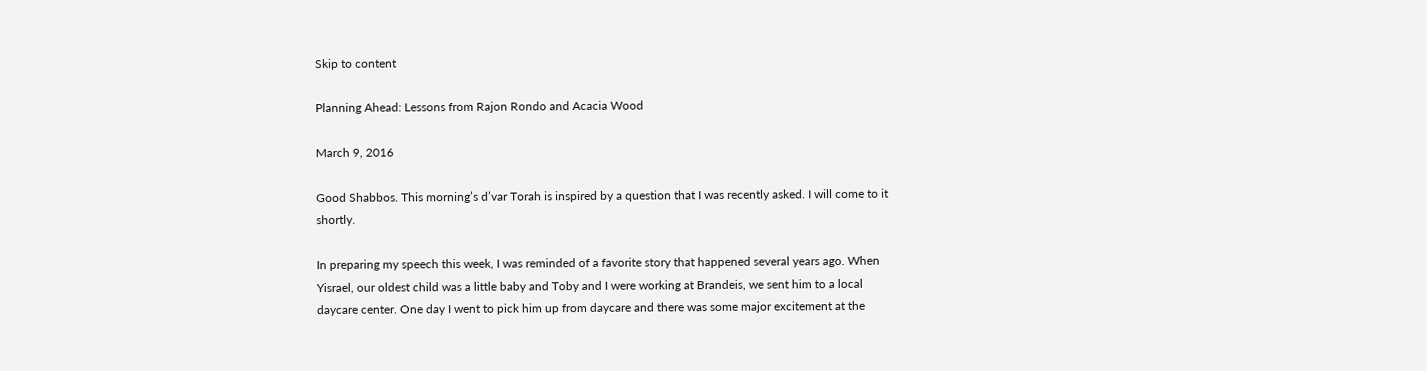Skip to content

Planning Ahead: Lessons from Rajon Rondo and Acacia Wood

March 9, 2016

Good Shabbos. This morning’s d’var Torah is inspired by a question that I was recently asked. I will come to it shortly.

In preparing my speech this week, I was reminded of a favorite story that happened several years ago. When Yisrael, our oldest child was a little baby and Toby and I were working at Brandeis, we sent him to a local daycare center. One day I went to pick him up from daycare and there was some major excitement at the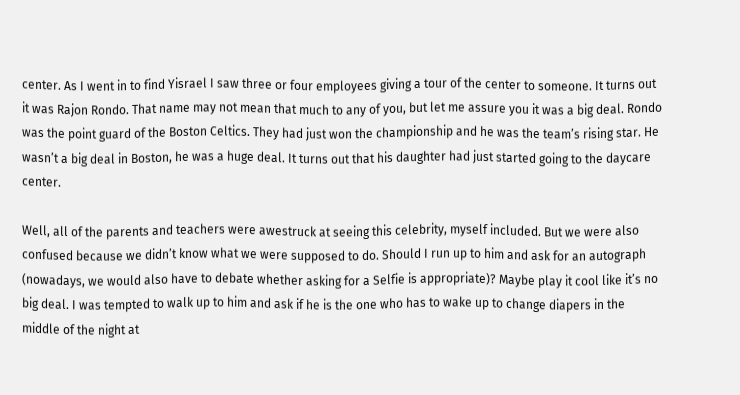center. As I went in to find Yisrael I saw three or four employees giving a tour of the center to someone. It turns out it was Rajon Rondo. That name may not mean that much to any of you, but let me assure you it was a big deal. Rondo was the point guard of the Boston Celtics. They had just won the championship and he was the team’s rising star. He wasn’t a big deal in Boston, he was a huge deal. It turns out that his daughter had just started going to the daycare center.

Well, all of the parents and teachers were awestruck at seeing this celebrity, myself included. But we were also confused because we didn’t know what we were supposed to do. Should I run up to him and ask for an autograph (nowadays, we would also have to debate whether asking for a Selfie is appropriate)? Maybe play it cool like it’s no big deal. I was tempted to walk up to him and ask if he is the one who has to wake up to change diapers in the middle of the night at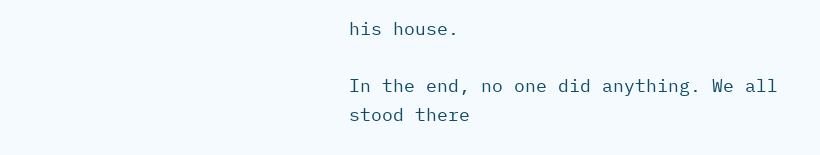his house.

In the end, no one did anything. We all stood there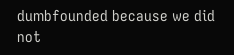dumbfounded because we did not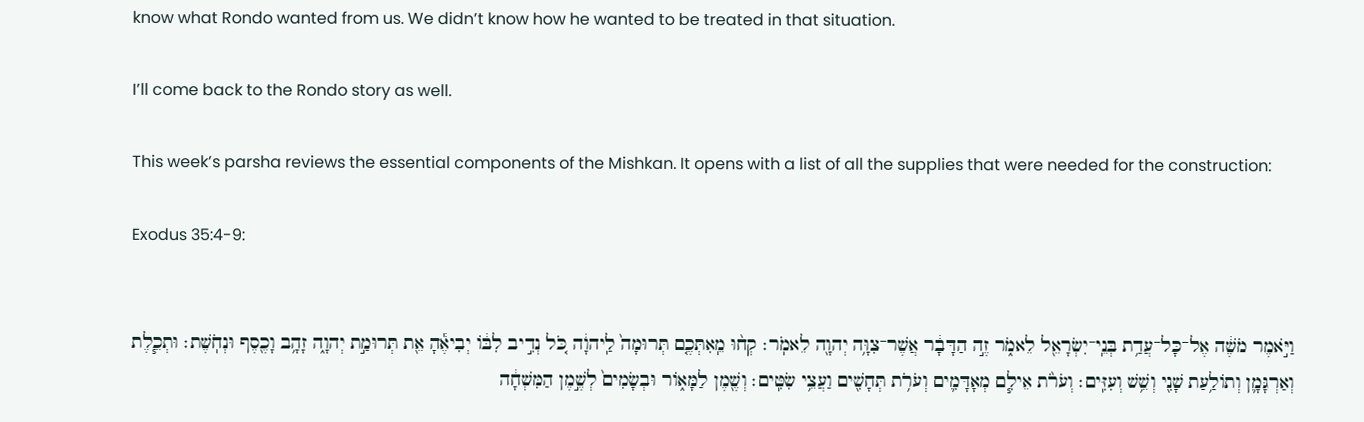know what Rondo wanted from us. We didn’t know how he wanted to be treated in that situation.

I’ll come back to the Rondo story as well.

This week’s parsha reviews the essential components of the Mishkan. It opens with a list of all the supplies that were needed for the construction:

Exodus 35:4-9:


וַיֹּ֣אמֶר מֹשֶׁ֔ה אֶל־כָּל־עֲדַ֥ת בְּנֵֽי־יִשְׂרָאֵ֖ל לֵאמֹ֑ר זֶ֣ה הַדָּבָ֔ר אֲשֶׁר־צִוָּ֥ה יְהוָ֖ה לֵאמֹֽר׃ קְח֨וּ מֵֽאִתְּכֶ֤ם תְּרוּמָה֙ לַֽיהוָ֔ה כֹּ֚ל נְדִ֣יב לִבּ֔וֹ יְבִיאֶ֕הָ אֵ֖ת תְּרוּמַ֣ת יְהוָ֑ה זָהָ֥ב וָכֶ֖סֶף וּנְחֹֽשֶׁת׃ וּתְכֵ֧לֶת וְאַרְגָּמָ֛ן וְתוֹלַ֥עַת שָׁנִ֖י וְשֵׁ֥שׁ וְעִזִּֽים׃ וְעֹרֹ֨ת אֵילִ֧ם מְאָדָּמִ֛ים וְעֹרֹ֥ת תְּחָשִׁ֖ים וַעֲצֵ֥י שִׂטִּֽים׃ וְשֶׁ֖מֶן לַמָּא֑וֹר וּבְשָׂמִים֙ לְשֶׁ֣מֶן הַמִּשְׁחָ֔ה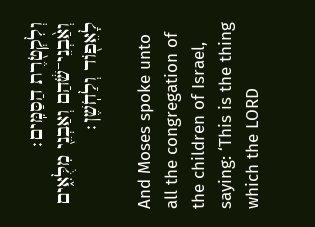וְלִקְטֹ֖רֶת הַסַּמִּֽים׃ וְאַ֨בְנֵי־שֹׁ֔הַם וְאַבְנֵ֖י מִלֻּאִ֑ים לָאֵפ֖וֹד וְלַחֹֽשֶׁן׃

And Moses spoke unto all the congregation of the children of Israel, saying: ‘This is the thing which the LORD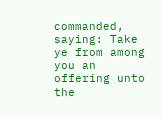commanded, saying: Take ye from among you an offering unto the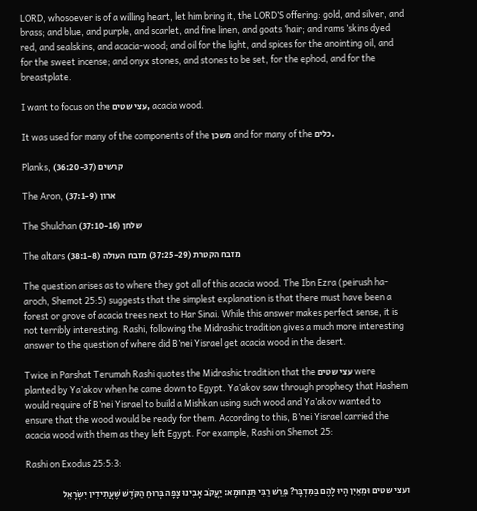LORD, whosoever is of a willing heart, let him bring it, the LORD’S offering: gold, and silver, and brass; and blue, and purple, and scarlet, and fine linen, and goats ’hair; and rams ’skins dyed red, and sealskins, and acacia-wood; and oil for the light, and spices for the anointing oil, and for the sweet incense; and onyx stones, and stones to be set, for the ephod, and for the breastplate.

I want to focus on the עצי שטים, acacia wood.

It was used for many of the components of the משכן and for many of the כלים.

Planks, קרשים (36:20-37)

The Aron, ארון (37:1-9)

The Shulchan שלחן (37:10-16)

The altars מזבח הקטרת (37:25-29) מזבח העולה (38:1-8)

The question arises as to where they got all of this acacia wood. The Ibn Ezra (peirush ha-aroch, Shemot 25:5) suggests that the simplest explanation is that there must have been a forest or grove of acacia trees next to Har Sinai. While this answer makes perfect sense, it is not terribly interesting. Rashi, following the Midrashic tradition gives a much more interesting answer to the question of where did B’nei Yisrael get acacia wood in the desert.

Twice in Parshat Terumah Rashi quotes the Midrashic tradition that the עצי שטים were planted by Ya’akov when he came down to Egypt. Ya’akov saw through prophecy that Hashem would require of B’nei Yisrael to build a Mishkan using such wood and Ya’akov wanted to ensure that the wood would be ready for them. According to this, B’nei Yisrael carried the acacia wood with them as they left Egypt. For example, Rashi on Shemot 25:

Rashi on Exodus 25:5:3:

ועצי שטים וּמֵאַיִן הָיוּ לָהֶם בַּמִּדְבָּר? פֵּרַשׁ רַבִּי תַּנְחוּמָא: יַעֲקֹב אָבִינוּ צָפָה בְּרוּחַ הַקֹּדֶשׁ שֶׁעֲתִידִין יִשְׂרָאֵל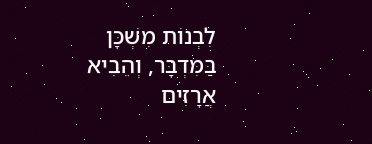לִבְנוֹת מִשְׁכָּן בַּמִּדְבָּר, וְהֵבִיא אֲרָזִים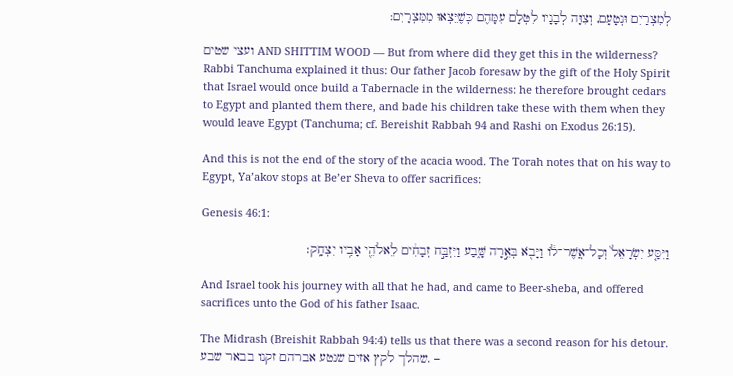לְמִצְרַיִם וּנְטָעָם, וְצִוָּה לְבָנָיו לִטְּלָם עִמָּהֶם כְּשֶׁיֵּצְאוּ מִמִּצְרָיִם:

ועצי שטים AND SHITTIM WOOD — But from where did they get this in the wilderness? Rabbi Tanchuma explained it thus: Our father Jacob foresaw by the gift of the Holy Spirit that Israel would once build a Tabernacle in the wilderness: he therefore brought cedars to Egypt and planted them there, and bade his children take these with them when they would leave Egypt (Tanchuma; cf. Bereishit Rabbah 94 and Rashi on Exodus 26:15).

And this is not the end of the story of the acacia wood. The Torah notes that on his way to Egypt, Ya’akov stops at Be’er Sheva to offer sacrifices:

Genesis 46:1:

וַיִּסַּ֤ע יִשְׂרָאֵל֙ וְכָל־אֲשֶׁר־ל֔וֹ וַיָּבֹ֖א בְּאֵ֣רָה שָּׁ֑בַע וַיִּזְבַּ֣ח זְבָחִ֔ים לֵאלֹהֵ֖י אָבִ֥יו יִצְחָֽק׃

And Israel took his journey with all that he had, and came to Beer-sheba, and offered sacrifices unto the God of his father Isaac.

The Midrash (Breishit Rabbah 94:4) tells us that there was a second reason for his detour. שהלך לקץ אזים שנטע אברהם זקנו בבאר שבע. –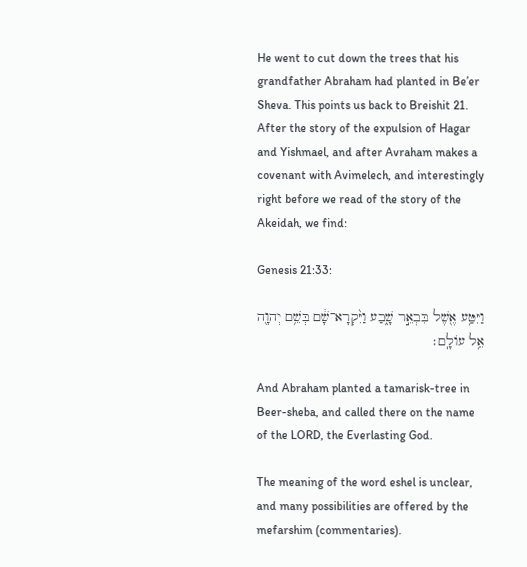He went to cut down the trees that his grandfather Abraham had planted in Be’er Sheva. This points us back to Breishit 21. After the story of the expulsion of Hagar and Yishmael, and after Avraham makes a covenant with Avimelech, and interestingly right before we read of the story of the Akeidah, we find:

Genesis 21:33:

וַיִּטַּ֥ע אֶ֖שֶׁל בִּבְאֵ֣ר שָׁ֑בַע וַיִּ֨קְרָא־שָׁ֔ם בְּשֵׁ֥ם יְהוָ֖ה אֵ֥ל עוֹלָֽם׃

And Abraham planted a tamarisk-tree in Beer-sheba, and called there on the name of the LORD, the Everlasting God.

The meaning of the word eshel is unclear, and many possibilities are offered by the mefarshim (commentaries).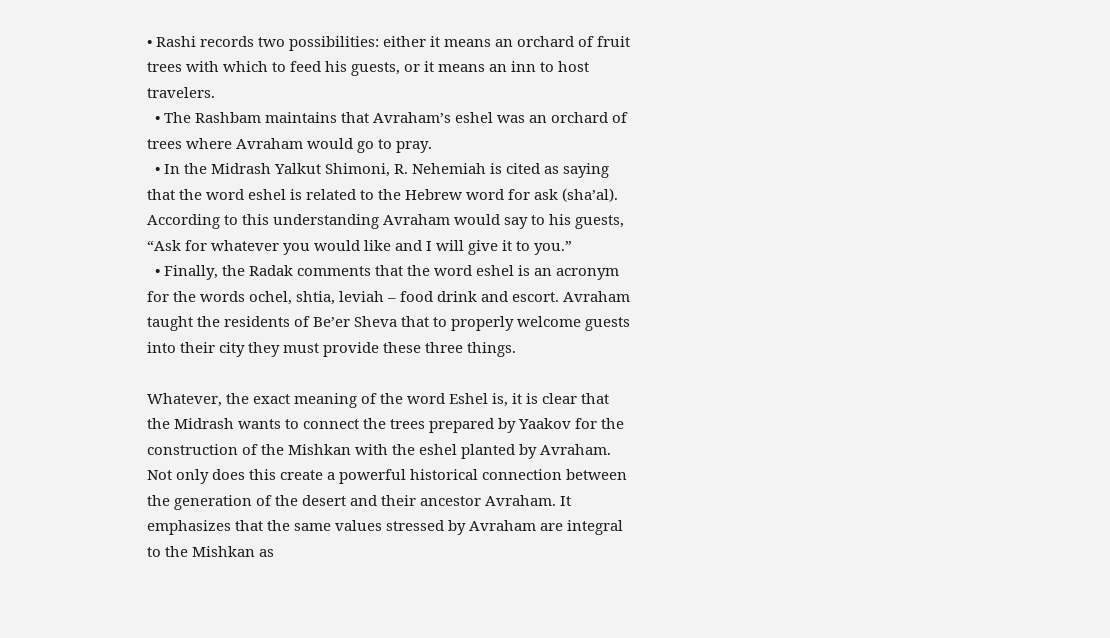• Rashi records two possibilities: either it means an orchard of fruit trees with which to feed his guests, or it means an inn to host travelers.
  • The Rashbam maintains that Avraham’s eshel was an orchard of trees where Avraham would go to pray.
  • In the Midrash Yalkut Shimoni, R. Nehemiah is cited as saying that the word eshel is related to the Hebrew word for ask (sha’al). According to this understanding Avraham would say to his guests, “Ask for whatever you would like and I will give it to you.”
  • Finally, the Radak comments that the word eshel is an acronym for the words ochel, shtia, leviah – food drink and escort. Avraham taught the residents of Be’er Sheva that to properly welcome guests into their city they must provide these three things.

Whatever, the exact meaning of the word Eshel is, it is clear that the Midrash wants to connect the trees prepared by Yaakov for the construction of the Mishkan with the eshel planted by Avraham. Not only does this create a powerful historical connection between the generation of the desert and their ancestor Avraham. It emphasizes that the same values stressed by Avraham are integral to the Mishkan as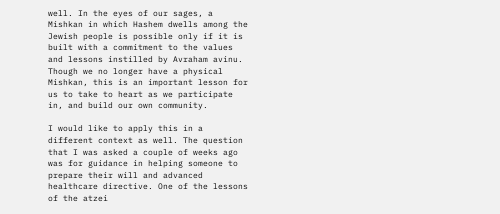well. In the eyes of our sages, a Mishkan in which Hashem dwells among the Jewish people is possible only if it is built with a commitment to the values and lessons instilled by Avraham avinu. Though we no longer have a physical Mishkan, this is an important lesson for us to take to heart as we participate in, and build our own community.

I would like to apply this in a different context as well. The question that I was asked a couple of weeks ago was for guidance in helping someone to prepare their will and advanced healthcare directive. One of the lessons of the atzei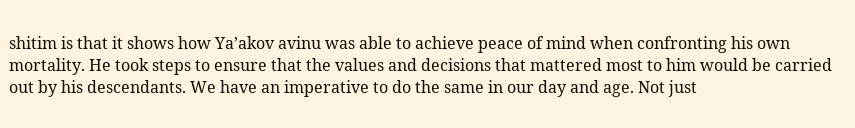shitim is that it shows how Ya’akov avinu was able to achieve peace of mind when confronting his own mortality. He took steps to ensure that the values and decisions that mattered most to him would be carried out by his descendants. We have an imperative to do the same in our day and age. Not just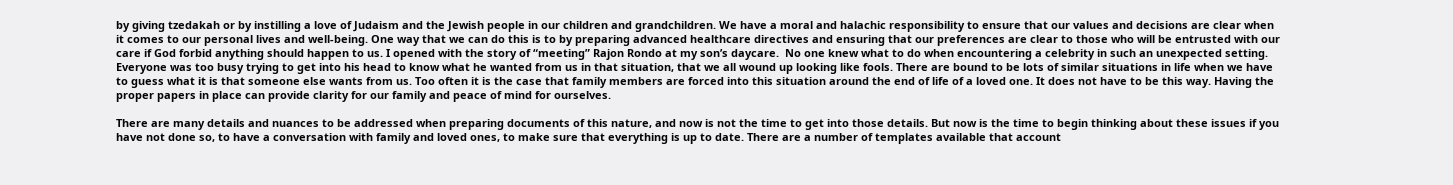by giving tzedakah or by instilling a love of Judaism and the Jewish people in our children and grandchildren. We have a moral and halachic responsibility to ensure that our values and decisions are clear when it comes to our personal lives and well-being. One way that we can do this is to by preparing advanced healthcare directives and ensuring that our preferences are clear to those who will be entrusted with our care if God forbid anything should happen to us. I opened with the story of “meeting” Rajon Rondo at my son’s daycare.  No one knew what to do when encountering a celebrity in such an unexpected setting.   Everyone was too busy trying to get into his head to know what he wanted from us in that situation, that we all wound up looking like fools. There are bound to be lots of similar situations in life when we have to guess what it is that someone else wants from us. Too often it is the case that family members are forced into this situation around the end of life of a loved one. It does not have to be this way. Having the proper papers in place can provide clarity for our family and peace of mind for ourselves.

There are many details and nuances to be addressed when preparing documents of this nature, and now is not the time to get into those details. But now is the time to begin thinking about these issues if you have not done so, to have a conversation with family and loved ones, to make sure that everything is up to date. There are a number of templates available that account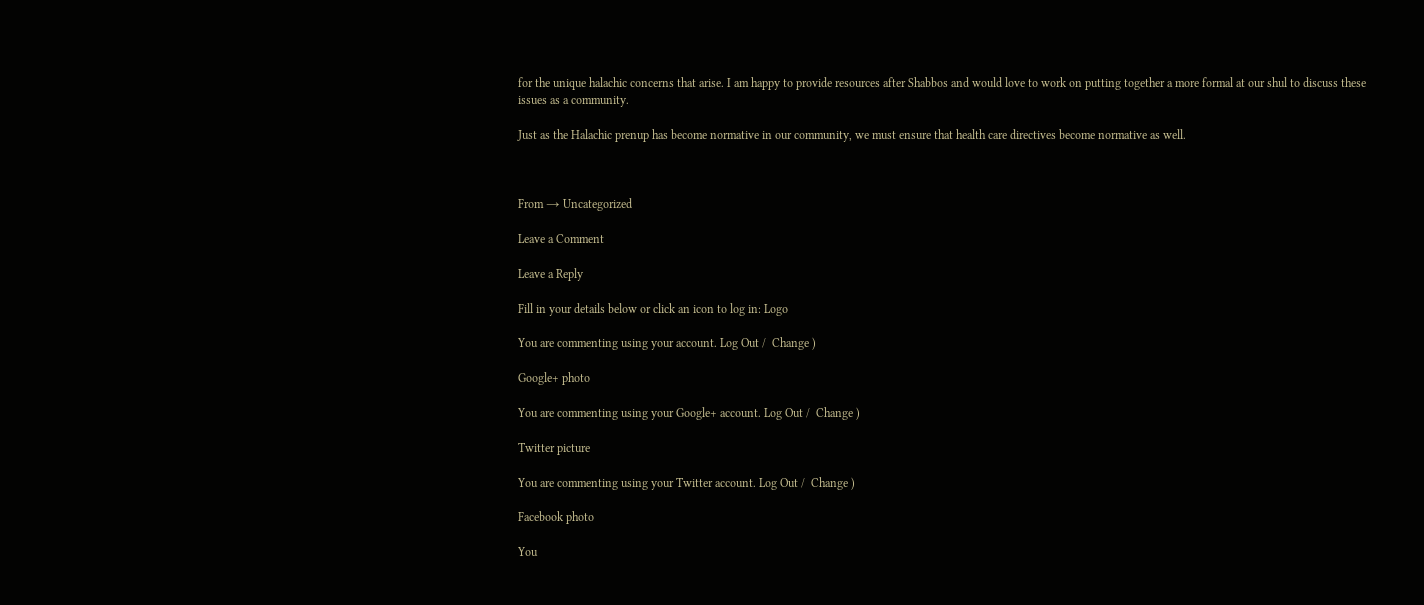for the unique halachic concerns that arise. I am happy to provide resources after Shabbos and would love to work on putting together a more formal at our shul to discuss these issues as a community.

Just as the Halachic prenup has become normative in our community, we must ensure that health care directives become normative as well.



From → Uncategorized

Leave a Comment

Leave a Reply

Fill in your details below or click an icon to log in: Logo

You are commenting using your account. Log Out /  Change )

Google+ photo

You are commenting using your Google+ account. Log Out /  Change )

Twitter picture

You are commenting using your Twitter account. Log Out /  Change )

Facebook photo

You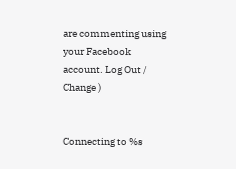are commenting using your Facebook account. Log Out /  Change )


Connecting to %s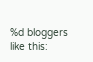%d bloggers like this: